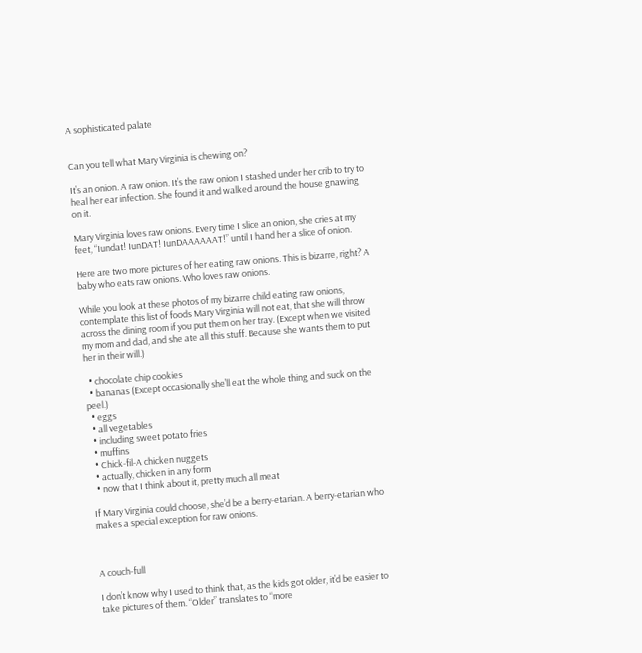A sophisticated palate


Can you tell what Mary Virginia is chewing on?

It’s an onion. A raw onion. It’s the raw onion I stashed under her crib to try to heal her ear infection. She found it and walked around the house gnawing on it.

Mary Virginia loves raw onions. Every time I slice an onion, she cries at my feet, “Iundat! IunDAT! IunDAAAAAAT!” until I hand her a slice of onion.

Here are two more pictures of her eating raw onions. This is bizarre, right? A baby who eats raw onions. Who loves raw onions.

While you look at these photos of my bizarre child eating raw onions, contemplate this list of foods Mary Virginia will not eat, that she will throw across the dining room if you put them on her tray. (Except when we visited my mom and dad, and she ate all this stuff. Because she wants them to put her in their will.)

  • chocolate chip cookies
  • bananas (Except occasionally she’ll eat the whole thing and suck on the peel.)
  • eggs
  • all vegetables
  • including sweet potato fries
  • muffins
  • Chick-fil-A chicken nuggets
  • actually, chicken in any form
  • now that I think about it, pretty much all meat

If Mary Virginia could choose, she’d be a berry-etarian. A berry-etarian who makes a special exception for raw onions.



A couch-full

I don’t know why I used to think that, as the kids got older, it’d be easier to take pictures of them. “Older” translates to “more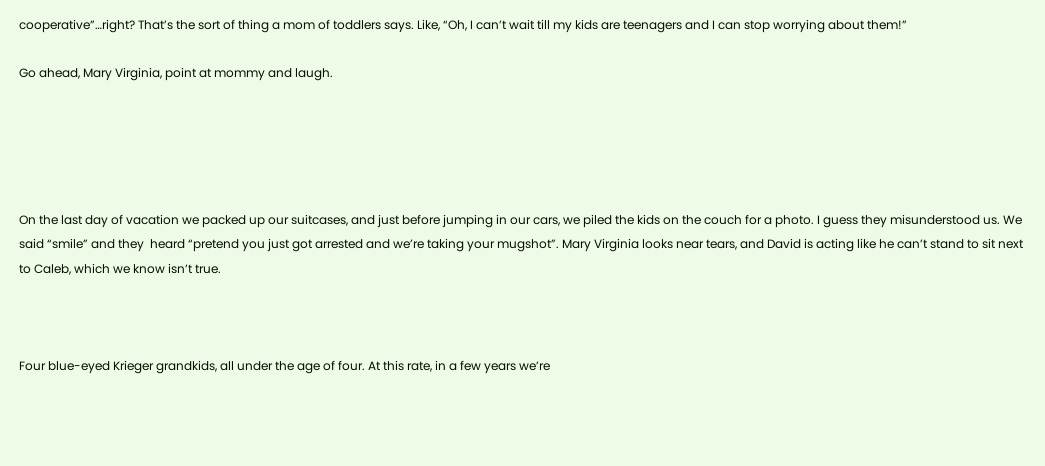cooperative”…right? That’s the sort of thing a mom of toddlers says. Like, “Oh, I can’t wait till my kids are teenagers and I can stop worrying about them!”

Go ahead, Mary Virginia, point at mommy and laugh.





On the last day of vacation we packed up our suitcases, and just before jumping in our cars, we piled the kids on the couch for a photo. I guess they misunderstood us. We said “smile” and they  heard “pretend you just got arrested and we’re taking your mugshot”. Mary Virginia looks near tears, and David is acting like he can’t stand to sit next to Caleb, which we know isn’t true.



Four blue-eyed Krieger grandkids, all under the age of four. At this rate, in a few years we’re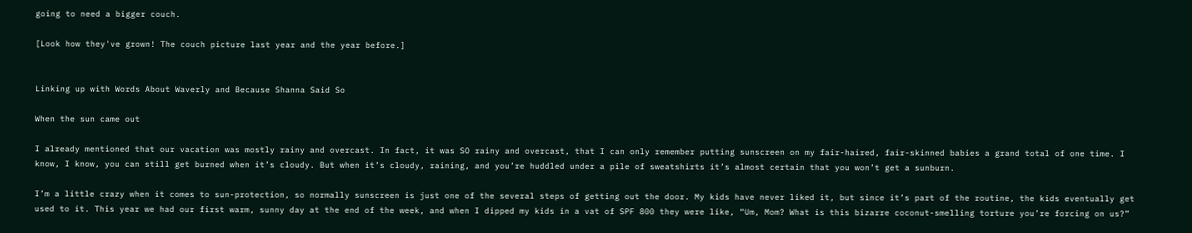going to need a bigger couch.

[Look how they've grown! The couch picture last year and the year before.]


Linking up with Words About Waverly and Because Shanna Said So

When the sun came out

I already mentioned that our vacation was mostly rainy and overcast. In fact, it was SO rainy and overcast, that I can only remember putting sunscreen on my fair-haired, fair-skinned babies a grand total of one time. I know, I know, you can still get burned when it’s cloudy. But when it’s cloudy, raining, and you’re huddled under a pile of sweatshirts it’s almost certain that you won’t get a sunburn.

I’m a little crazy when it comes to sun-protection, so normally sunscreen is just one of the several steps of getting out the door. My kids have never liked it, but since it’s part of the routine, the kids eventually get used to it. This year we had our first warm, sunny day at the end of the week, and when I dipped my kids in a vat of SPF 800 they were like, “Um, Mom? What is this bizarre coconut-smelling torture you’re forcing on us?”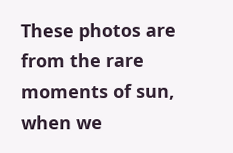These photos are from the rare moments of sun, when we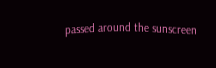passed around the sunscreen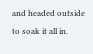and headed outside to soak it all in.